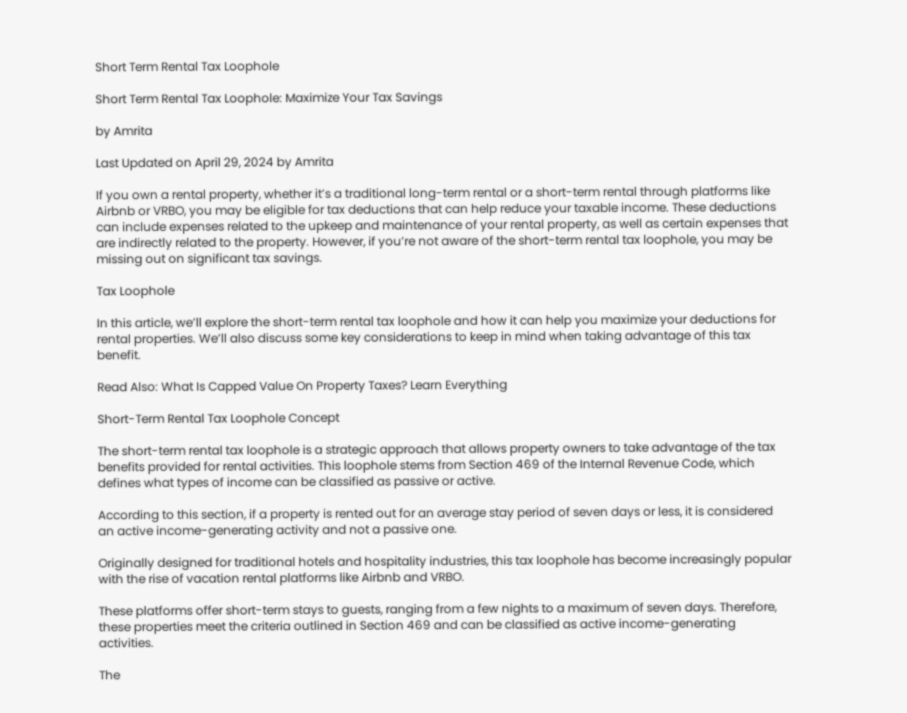Short Term Rental Tax Loophole

Short Term Rental Tax Loophole: Maximize Your Tax Savings

by Amrita

Last Updated on April 29, 2024 by Amrita

If you own a rental property, whether it’s a traditional long-term rental or a short-term rental through platforms like Airbnb or VRBO, you may be eligible for tax deductions that can help reduce your taxable income. These deductions can include expenses related to the upkeep and maintenance of your rental property, as well as certain expenses that are indirectly related to the property. However, if you’re not aware of the short-term rental tax loophole, you may be missing out on significant tax savings.

Tax Loophole

In this article, we’ll explore the short-term rental tax loophole and how it can help you maximize your deductions for rental properties. We’ll also discuss some key considerations to keep in mind when taking advantage of this tax benefit.

Read Also: What Is Capped Value On Property Taxes? Learn Everything

Short-Term Rental Tax Loophole Concept

The short-term rental tax loophole is a strategic approach that allows property owners to take advantage of the tax benefits provided for rental activities. This loophole stems from Section 469 of the Internal Revenue Code, which defines what types of income can be classified as passive or active.

According to this section, if a property is rented out for an average stay period of seven days or less, it is considered an active income-generating activity and not a passive one.

Originally designed for traditional hotels and hospitality industries, this tax loophole has become increasingly popular with the rise of vacation rental platforms like Airbnb and VRBO.

These platforms offer short-term stays to guests, ranging from a few nights to a maximum of seven days. Therefore, these properties meet the criteria outlined in Section 469 and can be classified as active income-generating activities.

The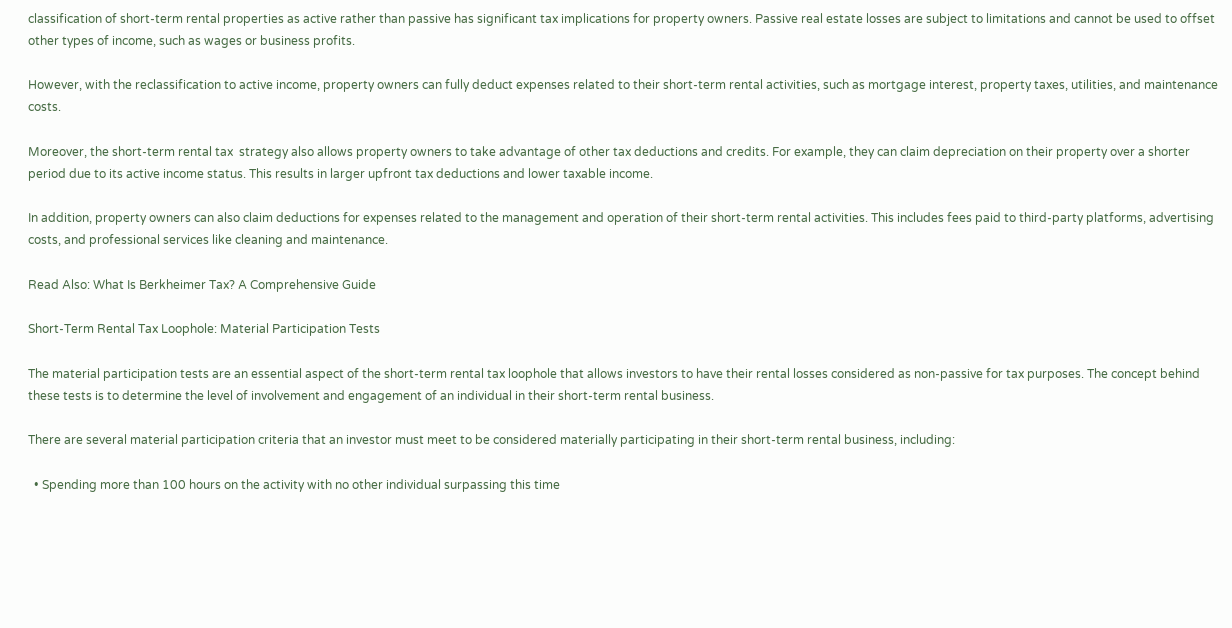classification of short-term rental properties as active rather than passive has significant tax implications for property owners. Passive real estate losses are subject to limitations and cannot be used to offset other types of income, such as wages or business profits.

However, with the reclassification to active income, property owners can fully deduct expenses related to their short-term rental activities, such as mortgage interest, property taxes, utilities, and maintenance costs.

Moreover, the short-term rental tax  strategy also allows property owners to take advantage of other tax deductions and credits. For example, they can claim depreciation on their property over a shorter period due to its active income status. This results in larger upfront tax deductions and lower taxable income.

In addition, property owners can also claim deductions for expenses related to the management and operation of their short-term rental activities. This includes fees paid to third-party platforms, advertising costs, and professional services like cleaning and maintenance.

Read Also: What Is Berkheimer Tax? A Comprehensive Guide

Short-Term Rental Tax Loophole: Material Participation Tests

The material participation tests are an essential aspect of the short-term rental tax loophole that allows investors to have their rental losses considered as non-passive for tax purposes. The concept behind these tests is to determine the level of involvement and engagement of an individual in their short-term rental business.

There are several material participation criteria that an investor must meet to be considered materially participating in their short-term rental business, including:

  • Spending more than 100 hours on the activity with no other individual surpassing this time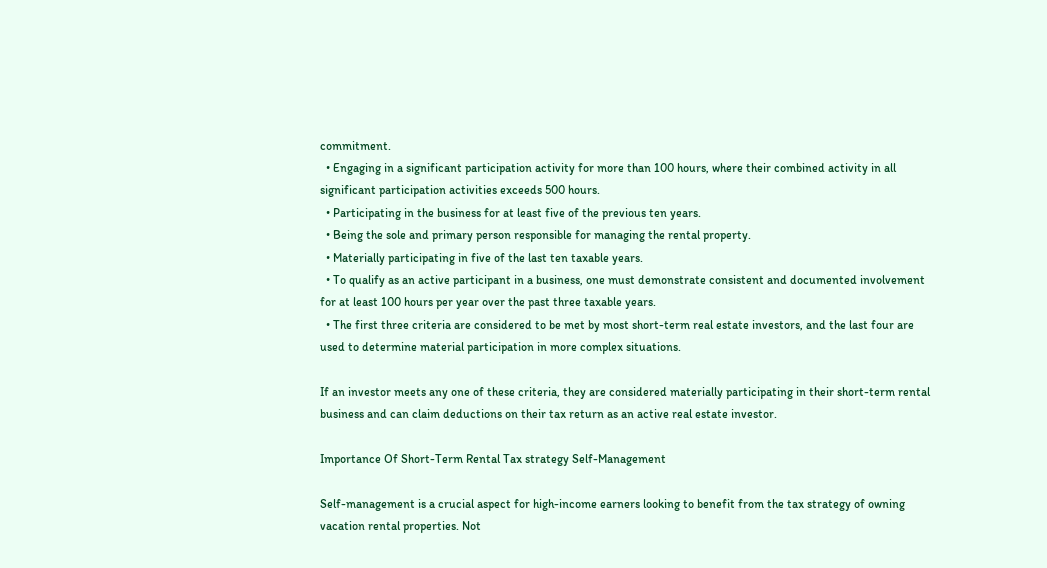commitment.
  • Engaging in a significant participation activity for more than 100 hours, where their combined activity in all significant participation activities exceeds 500 hours.
  • Participating in the business for at least five of the previous ten years.
  • Being the sole and primary person responsible for managing the rental property.
  • Materially participating in five of the last ten taxable years.
  • To qualify as an active participant in a business, one must demonstrate consistent and documented involvement for at least 100 hours per year over the past three taxable years.
  • The first three criteria are considered to be met by most short-term real estate investors, and the last four are used to determine material participation in more complex situations.

If an investor meets any one of these criteria, they are considered materially participating in their short-term rental business and can claim deductions on their tax return as an active real estate investor.

Importance Of Short-Term Rental Tax strategy Self-Management

Self-management is a crucial aspect for high-income earners looking to benefit from the tax strategy of owning vacation rental properties. Not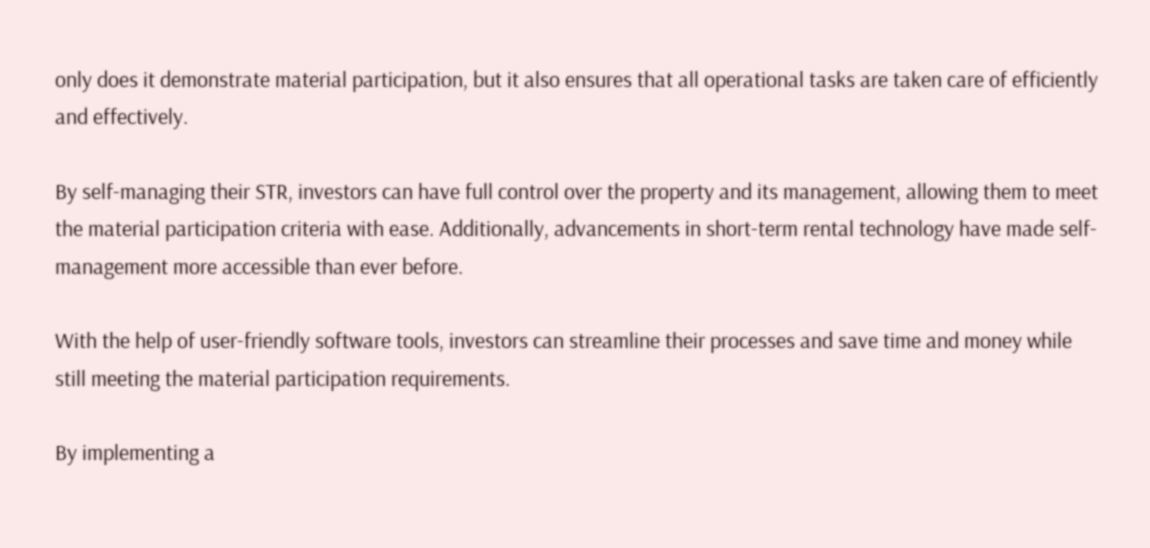only does it demonstrate material participation, but it also ensures that all operational tasks are taken care of efficiently and effectively.

By self-managing their STR, investors can have full control over the property and its management, allowing them to meet the material participation criteria with ease. Additionally, advancements in short-term rental technology have made self-management more accessible than ever before.

With the help of user-friendly software tools, investors can streamline their processes and save time and money while still meeting the material participation requirements.

By implementing a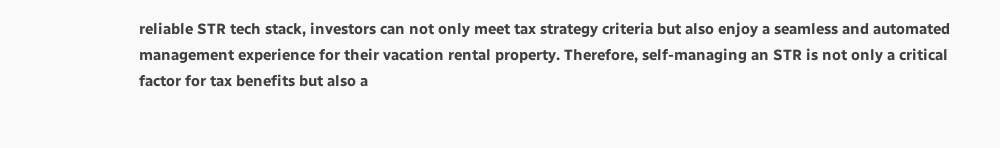reliable STR tech stack, investors can not only meet tax strategy criteria but also enjoy a seamless and automated management experience for their vacation rental property. Therefore, self-managing an STR is not only a critical factor for tax benefits but also a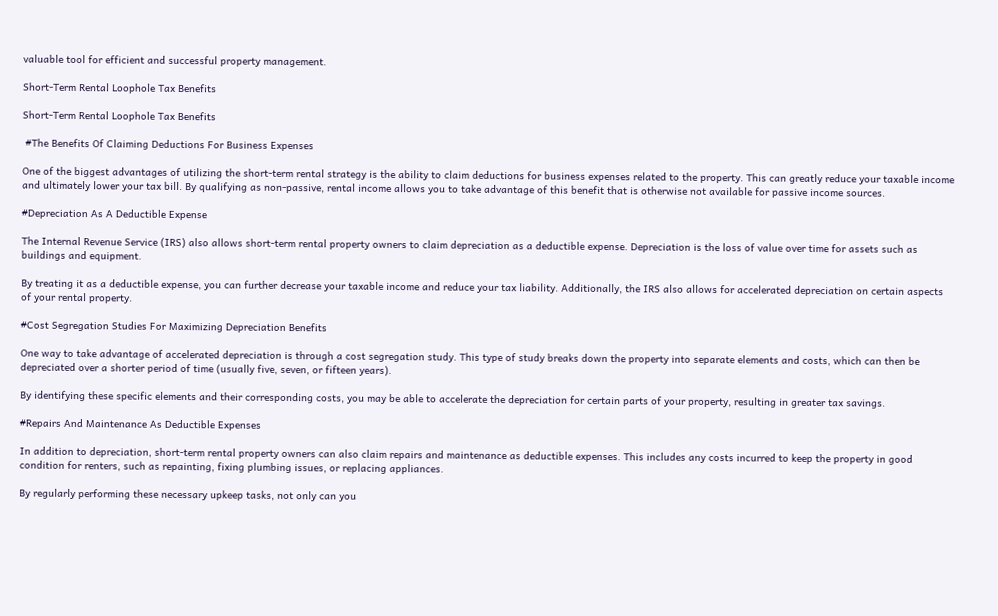valuable tool for efficient and successful property management.

Short-Term Rental Loophole Tax Benefits

Short-Term Rental Loophole Tax Benefits

 #The Benefits Of Claiming Deductions For Business Expenses

One of the biggest advantages of utilizing the short-term rental strategy is the ability to claim deductions for business expenses related to the property. This can greatly reduce your taxable income and ultimately lower your tax bill. By qualifying as non-passive, rental income allows you to take advantage of this benefit that is otherwise not available for passive income sources.

#Depreciation As A Deductible Expense

The Internal Revenue Service (IRS) also allows short-term rental property owners to claim depreciation as a deductible expense. Depreciation is the loss of value over time for assets such as buildings and equipment.

By treating it as a deductible expense, you can further decrease your taxable income and reduce your tax liability. Additionally, the IRS also allows for accelerated depreciation on certain aspects of your rental property.

#Cost Segregation Studies For Maximizing Depreciation Benefits

One way to take advantage of accelerated depreciation is through a cost segregation study. This type of study breaks down the property into separate elements and costs, which can then be depreciated over a shorter period of time (usually five, seven, or fifteen years).

By identifying these specific elements and their corresponding costs, you may be able to accelerate the depreciation for certain parts of your property, resulting in greater tax savings.

#Repairs And Maintenance As Deductible Expenses

In addition to depreciation, short-term rental property owners can also claim repairs and maintenance as deductible expenses. This includes any costs incurred to keep the property in good condition for renters, such as repainting, fixing plumbing issues, or replacing appliances.

By regularly performing these necessary upkeep tasks, not only can you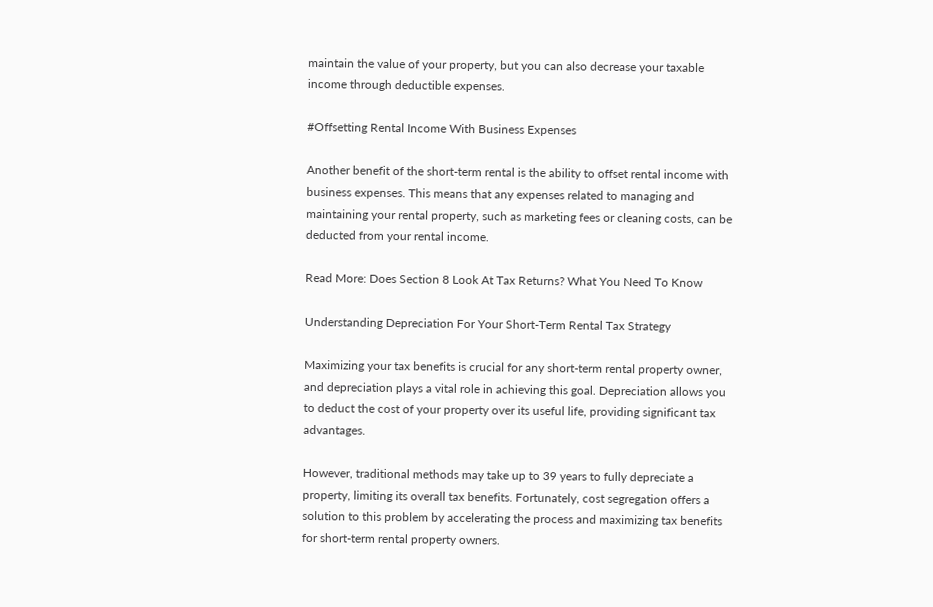maintain the value of your property, but you can also decrease your taxable income through deductible expenses.

#Offsetting Rental Income With Business Expenses

Another benefit of the short-term rental is the ability to offset rental income with business expenses. This means that any expenses related to managing and maintaining your rental property, such as marketing fees or cleaning costs, can be deducted from your rental income.

Read More: Does Section 8 Look At Tax Returns? What You Need To Know

Understanding Depreciation For Your Short-Term Rental Tax Strategy

Maximizing your tax benefits is crucial for any short-term rental property owner, and depreciation plays a vital role in achieving this goal. Depreciation allows you to deduct the cost of your property over its useful life, providing significant tax advantages.

However, traditional methods may take up to 39 years to fully depreciate a property, limiting its overall tax benefits. Fortunately, cost segregation offers a solution to this problem by accelerating the process and maximizing tax benefits for short-term rental property owners.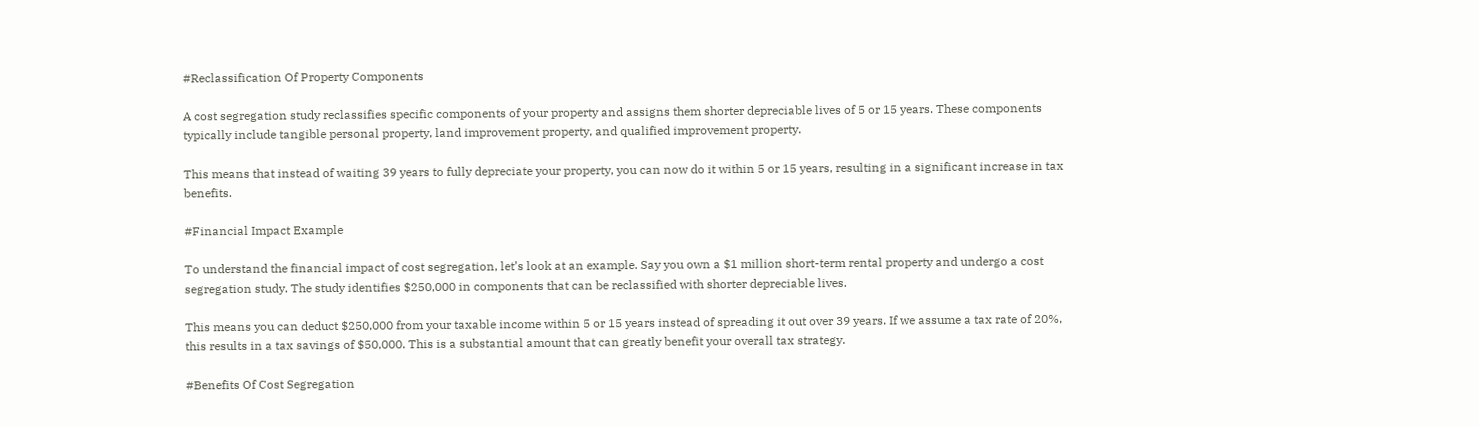#Reclassification Of Property Components

A cost segregation study reclassifies specific components of your property and assigns them shorter depreciable lives of 5 or 15 years. These components typically include tangible personal property, land improvement property, and qualified improvement property.

This means that instead of waiting 39 years to fully depreciate your property, you can now do it within 5 or 15 years, resulting in a significant increase in tax benefits.

#Financial Impact Example

To understand the financial impact of cost segregation, let’s look at an example. Say you own a $1 million short-term rental property and undergo a cost segregation study. The study identifies $250,000 in components that can be reclassified with shorter depreciable lives.

This means you can deduct $250,000 from your taxable income within 5 or 15 years instead of spreading it out over 39 years. If we assume a tax rate of 20%, this results in a tax savings of $50,000. This is a substantial amount that can greatly benefit your overall tax strategy.

#Benefits Of Cost Segregation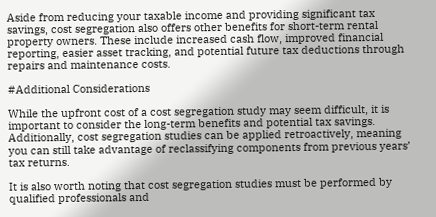Aside from reducing your taxable income and providing significant tax savings, cost segregation also offers other benefits for short-term rental property owners. These include increased cash flow, improved financial reporting, easier asset tracking, and potential future tax deductions through repairs and maintenance costs.

#Additional Considerations

While the upfront cost of a cost segregation study may seem difficult, it is important to consider the long-term benefits and potential tax savings. Additionally, cost segregation studies can be applied retroactively, meaning you can still take advantage of reclassifying components from previous years’ tax returns.

It is also worth noting that cost segregation studies must be performed by qualified professionals and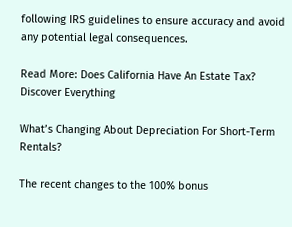following IRS guidelines to ensure accuracy and avoid any potential legal consequences.

Read More: Does California Have An Estate Tax? Discover Everything

What’s Changing About Depreciation For Short-Term Rentals?

The recent changes to the 100% bonus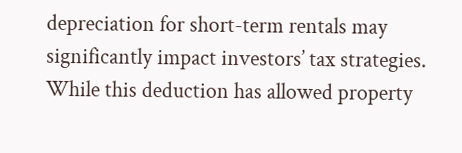depreciation for short-term rentals may significantly impact investors’ tax strategies. While this deduction has allowed property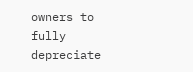owners to fully depreciate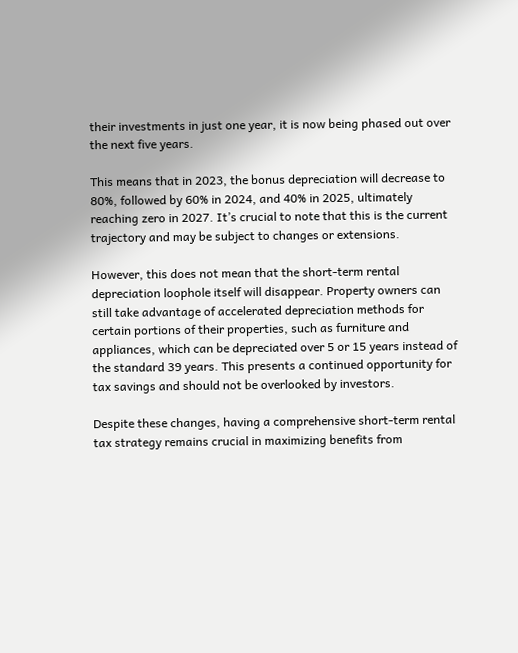their investments in just one year, it is now being phased out over the next five years.

This means that in 2023, the bonus depreciation will decrease to 80%, followed by 60% in 2024, and 40% in 2025, ultimately reaching zero in 2027. It’s crucial to note that this is the current trajectory and may be subject to changes or extensions.

However, this does not mean that the short-term rental depreciation loophole itself will disappear. Property owners can still take advantage of accelerated depreciation methods for certain portions of their properties, such as furniture and appliances, which can be depreciated over 5 or 15 years instead of the standard 39 years. This presents a continued opportunity for tax savings and should not be overlooked by investors.

Despite these changes, having a comprehensive short-term rental tax strategy remains crucial in maximizing benefits from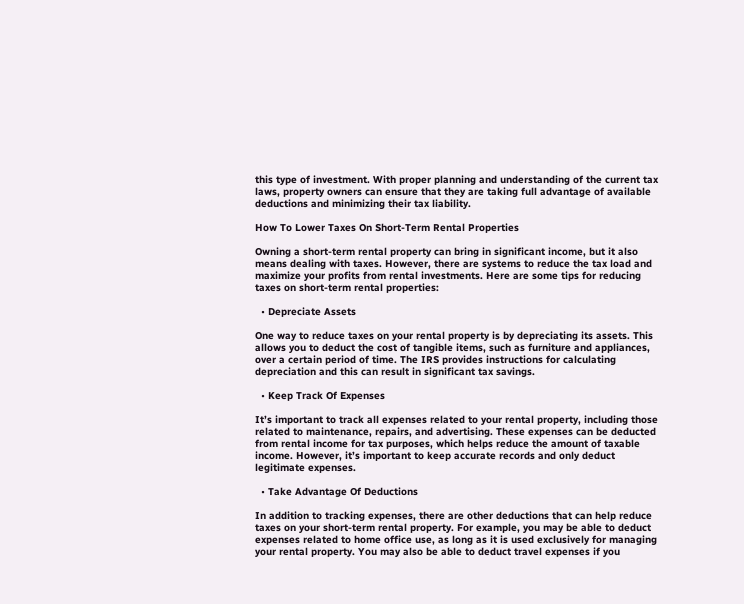this type of investment. With proper planning and understanding of the current tax laws, property owners can ensure that they are taking full advantage of available deductions and minimizing their tax liability.

How To Lower Taxes On Short-Term Rental Properties

Owning a short-term rental property can bring in significant income, but it also means dealing with taxes. However, there are systems to reduce the tax load and maximize your profits from rental investments. Here are some tips for reducing taxes on short-term rental properties:

  • Depreciate Assets

One way to reduce taxes on your rental property is by depreciating its assets. This allows you to deduct the cost of tangible items, such as furniture and appliances, over a certain period of time. The IRS provides instructions for calculating depreciation and this can result in significant tax savings.

  • Keep Track Of Expenses

It’s important to track all expenses related to your rental property, including those related to maintenance, repairs, and advertising. These expenses can be deducted from rental income for tax purposes, which helps reduce the amount of taxable income. However, it’s important to keep accurate records and only deduct legitimate expenses.

  • Take Advantage Of Deductions

In addition to tracking expenses, there are other deductions that can help reduce taxes on your short-term rental property. For example, you may be able to deduct expenses related to home office use, as long as it is used exclusively for managing your rental property. You may also be able to deduct travel expenses if you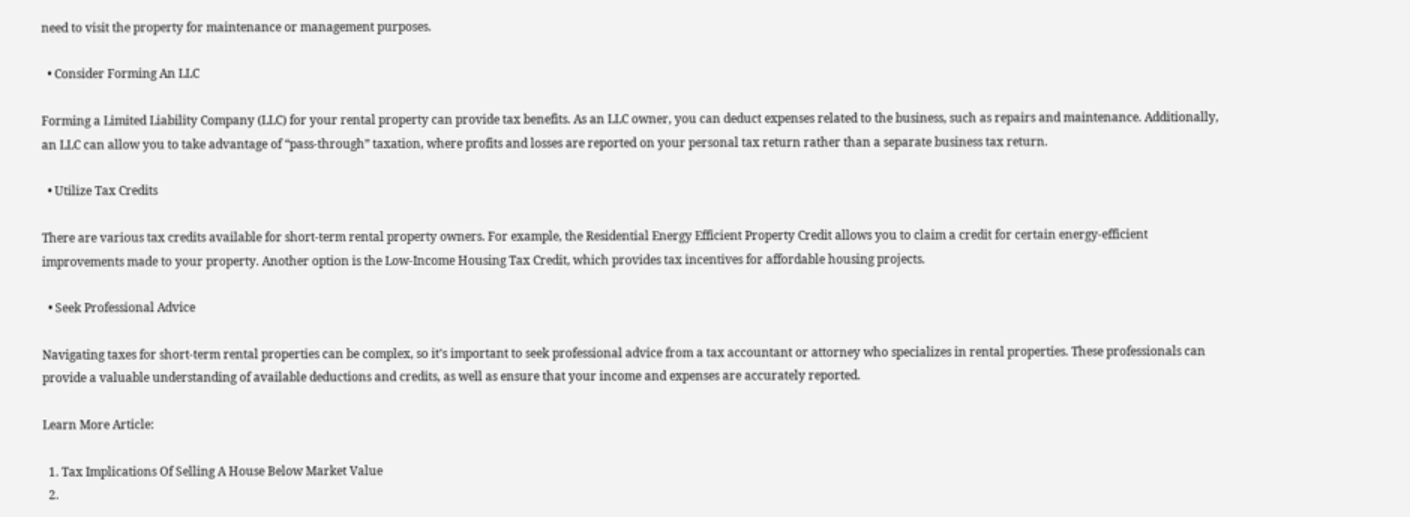need to visit the property for maintenance or management purposes.

  • Consider Forming An LLC

Forming a Limited Liability Company (LLC) for your rental property can provide tax benefits. As an LLC owner, you can deduct expenses related to the business, such as repairs and maintenance. Additionally, an LLC can allow you to take advantage of “pass-through” taxation, where profits and losses are reported on your personal tax return rather than a separate business tax return.

  • Utilize Tax Credits

There are various tax credits available for short-term rental property owners. For example, the Residential Energy Efficient Property Credit allows you to claim a credit for certain energy-efficient improvements made to your property. Another option is the Low-Income Housing Tax Credit, which provides tax incentives for affordable housing projects.

  • Seek Professional Advice

Navigating taxes for short-term rental properties can be complex, so it’s important to seek professional advice from a tax accountant or attorney who specializes in rental properties. These professionals can provide a valuable understanding of available deductions and credits, as well as ensure that your income and expenses are accurately reported.

Learn More Article:

  1. Tax Implications Of Selling A House Below Market Value
  2.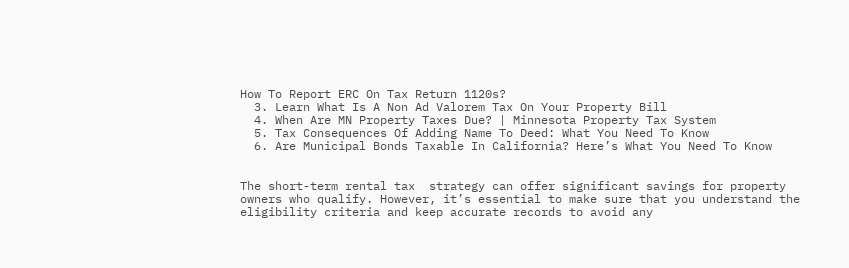How To Report ERC On Tax Return 1120s?
  3. Learn What Is A Non Ad Valorem Tax On Your Property Bill
  4. When Are MN Property Taxes Due? | Minnesota Property Tax System
  5. Tax Consequences Of Adding Name To Deed: What You Need To Know
  6. Are Municipal Bonds Taxable In California? Here’s What You Need To Know


The short-term rental tax  strategy can offer significant savings for property owners who qualify. However, it’s essential to make sure that you understand the eligibility criteria and keep accurate records to avoid any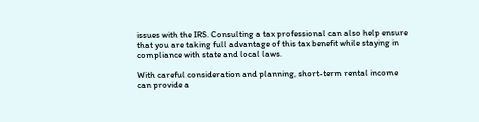issues with the IRS. Consulting a tax professional can also help ensure that you are taking full advantage of this tax benefit while staying in compliance with state and local laws.

With careful consideration and planning, short-term rental income can provide a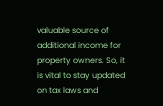valuable source of additional income for property owners. So, it is vital to stay updated on tax laws and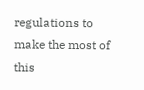regulations to make the most of this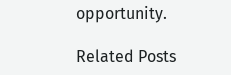opportunity.

Related Posts